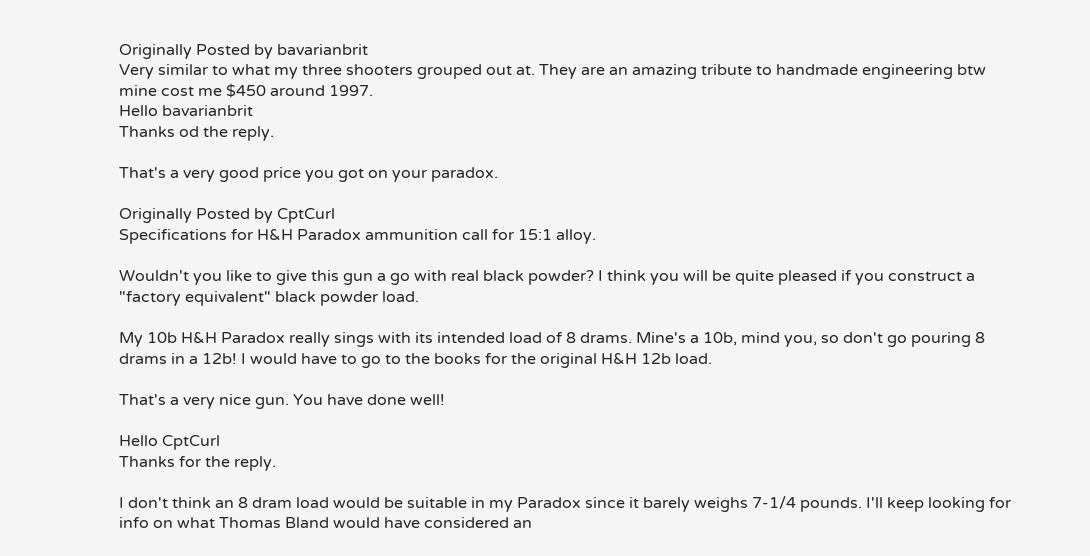Originally Posted by bavarianbrit
Very similar to what my three shooters grouped out at. They are an amazing tribute to handmade engineering btw mine cost me $450 around 1997.
Hello bavarianbrit
Thanks od the reply.

That's a very good price you got on your paradox.

Originally Posted by CptCurl
Specifications for H&H Paradox ammunition call for 15:1 alloy.

Wouldn't you like to give this gun a go with real black powder? I think you will be quite pleased if you construct a "factory equivalent" black powder load.

My 10b H&H Paradox really sings with its intended load of 8 drams. Mine's a 10b, mind you, so don't go pouring 8 drams in a 12b! I would have to go to the books for the original H&H 12b load.

That's a very nice gun. You have done well!

Hello CptCurl
Thanks for the reply.

I don't think an 8 dram load would be suitable in my Paradox since it barely weighs 7-1/4 pounds. I'll keep looking for info on what Thomas Bland would have considered an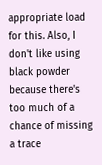appropriate load for this. Also, I don't like using black powder because there's too much of a chance of missing a trace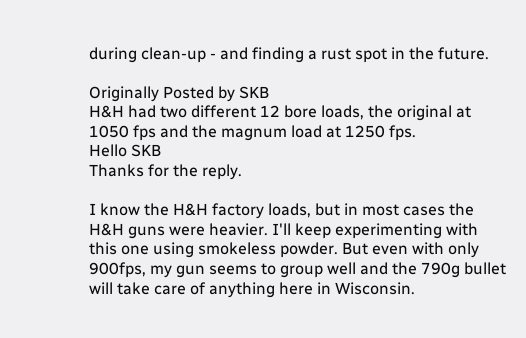during clean-up - and finding a rust spot in the future.

Originally Posted by SKB
H&H had two different 12 bore loads, the original at 1050 fps and the magnum load at 1250 fps.
Hello SKB
Thanks for the reply.

I know the H&H factory loads, but in most cases the H&H guns were heavier. I'll keep experimenting with this one using smokeless powder. But even with only 900fps, my gun seems to group well and the 790g bullet will take care of anything here in Wisconsin.